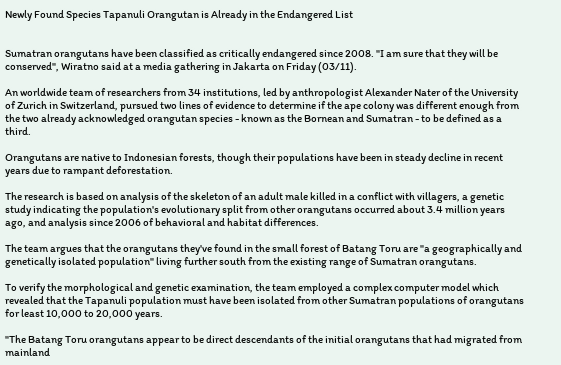Newly Found Species Tapanuli Orangutan is Already in the Endangered List


Sumatran orangutans have been classified as critically endangered since 2008. "I am sure that they will be conserved", Wiratno said at a media gathering in Jakarta on Friday (03/11).

An worldwide team of researchers from 34 institutions, led by anthropologist Alexander Nater of the University of Zurich in Switzerland, pursued two lines of evidence to determine if the ape colony was different enough from the two already acknowledged orangutan species - known as the Bornean and Sumatran - to be defined as a third.

Orangutans are native to Indonesian forests, though their populations have been in steady decline in recent years due to rampant deforestation.

The research is based on analysis of the skeleton of an adult male killed in a conflict with villagers, a genetic study indicating the population's evolutionary split from other orangutans occurred about 3.4 million years ago, and analysis since 2006 of behavioral and habitat differences.

The team argues that the orangutans they've found in the small forest of Batang Toru are "a geographically and genetically isolated population" living further south from the existing range of Sumatran orangutans.

To verify the morphological and genetic examination, the team employed a complex computer model which revealed that the Tapanuli population must have been isolated from other Sumatran populations of orangutans for least 10,000 to 20,000 years.

"The Batang Toru orangutans appear to be direct descendants of the initial orangutans that had migrated from mainland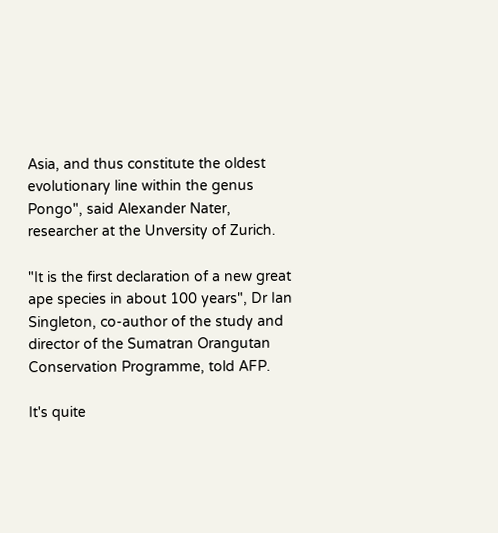Asia, and thus constitute the oldest evolutionary line within the genus Pongo", said Alexander Nater, researcher at the Unversity of Zurich.

"It is the first declaration of a new great ape species in about 100 years", Dr Ian Singleton, co-author of the study and director of the Sumatran Orangutan Conservation Programme, told AFP.

It's quite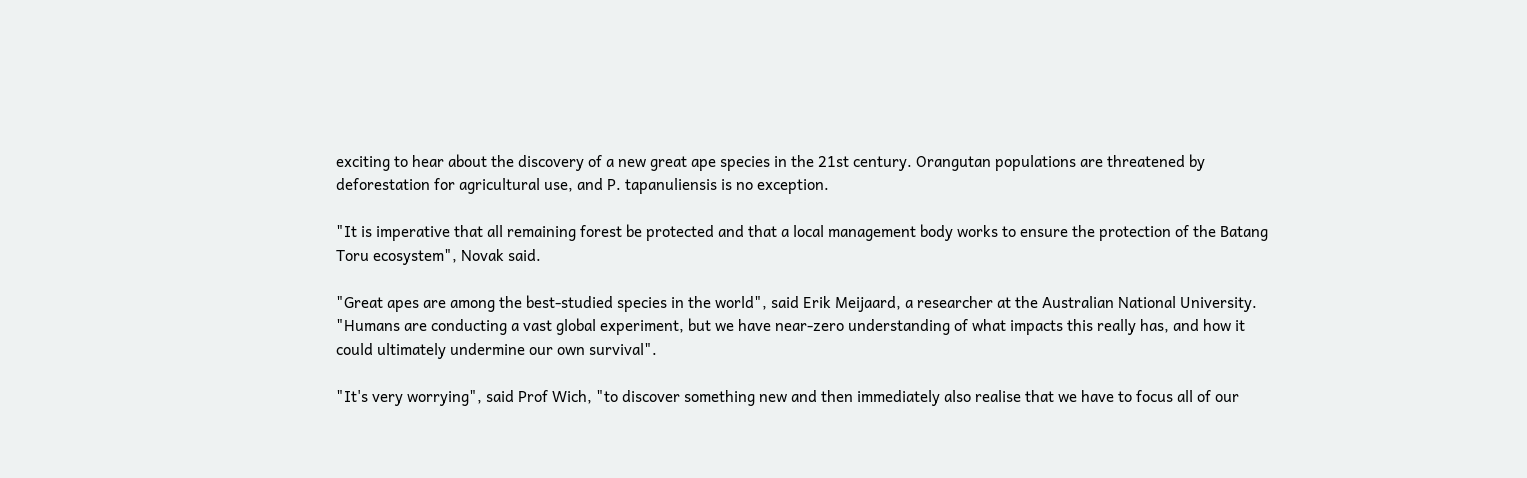exciting to hear about the discovery of a new great ape species in the 21st century. Orangutan populations are threatened by deforestation for agricultural use, and P. tapanuliensis is no exception.

"It is imperative that all remaining forest be protected and that a local management body works to ensure the protection of the Batang Toru ecosystem", Novak said.

"Great apes are among the best-studied species in the world", said Erik Meijaard, a researcher at the Australian National University. "Humans are conducting a vast global experiment, but we have near-zero understanding of what impacts this really has, and how it could ultimately undermine our own survival".

"It's very worrying", said Prof Wich, "to discover something new and then immediately also realise that we have to focus all of our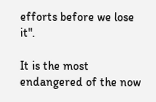efforts before we lose it".

It is the most endangered of the now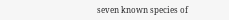seven known species of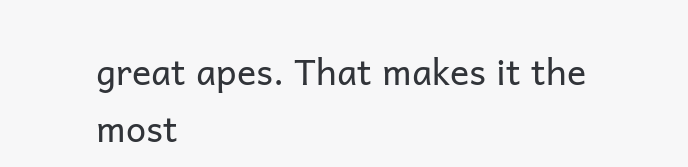great apes. That makes it the most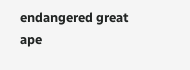endangered great ape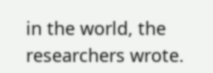in the world, the researchers wrote.